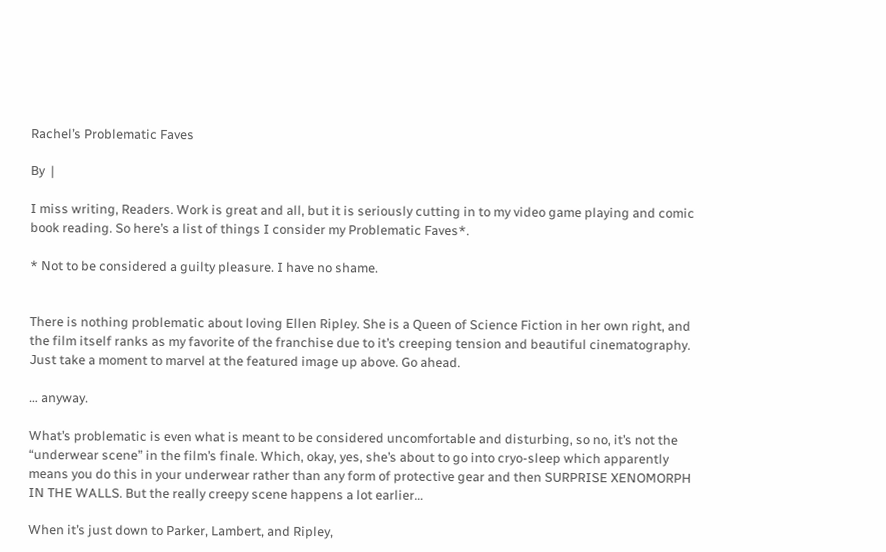Rachel’s Problematic Faves

By  |

I miss writing, Readers. Work is great and all, but it is seriously cutting in to my video game playing and comic book reading. So here’s a list of things I consider my Problematic Faves*.

* Not to be considered a guilty pleasure. I have no shame.


There is nothing problematic about loving Ellen Ripley. She is a Queen of Science Fiction in her own right, and the film itself ranks as my favorite of the franchise due to it’s creeping tension and beautiful cinematography. Just take a moment to marvel at the featured image up above. Go ahead.

… anyway.

What’s problematic is even what is meant to be considered uncomfortable and disturbing, so no, it’s not the “underwear scene” in the film’s finale. Which, okay, yes, she’s about to go into cryo-sleep which apparently means you do this in your underwear rather than any form of protective gear and then SURPRISE XENOMORPH IN THE WALLS. But the really creepy scene happens a lot earlier…

When it’s just down to Parker, Lambert, and Ripley,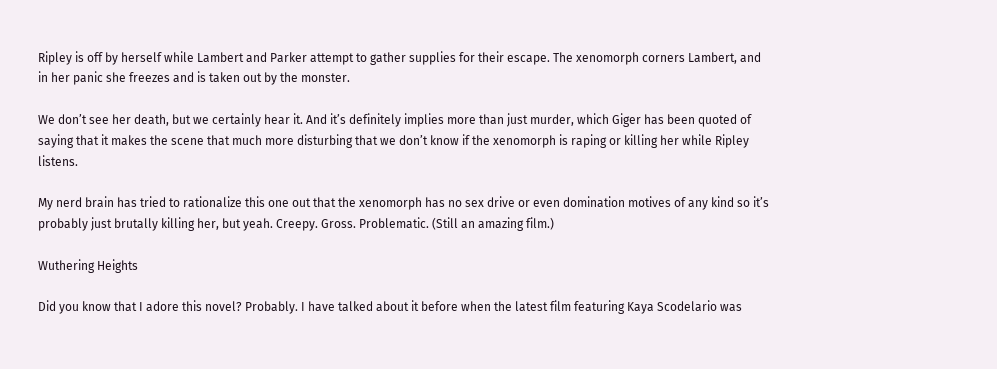Ripley is off by herself while Lambert and Parker attempt to gather supplies for their escape. The xenomorph corners Lambert, and in her panic she freezes and is taken out by the monster.

We don’t see her death, but we certainly hear it. And it’s definitely implies more than just murder, which Giger has been quoted of saying that it makes the scene that much more disturbing that we don’t know if the xenomorph is raping or killing her while Ripley listens.

My nerd brain has tried to rationalize this one out that the xenomorph has no sex drive or even domination motives of any kind so it’s probably just brutally killing her, but yeah. Creepy. Gross. Problematic. (Still an amazing film.)

Wuthering Heights

Did you know that I adore this novel? Probably. I have talked about it before when the latest film featuring Kaya Scodelario was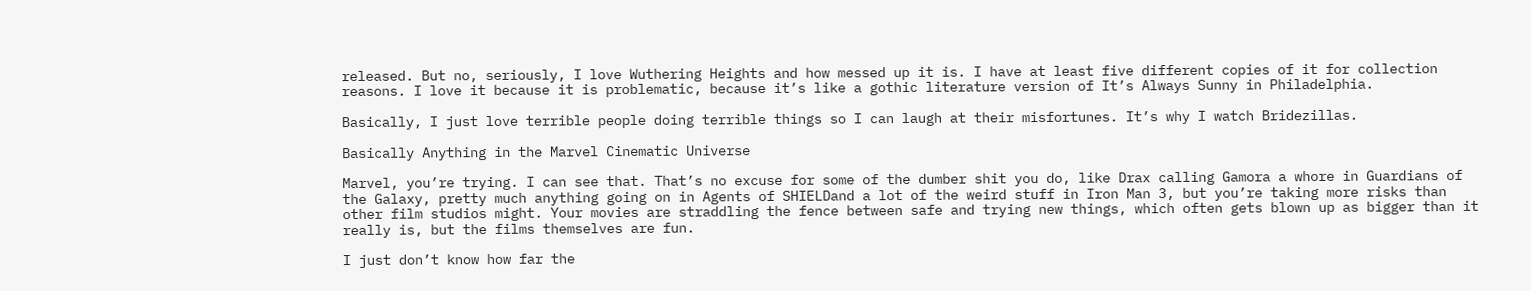released. But no, seriously, I love Wuthering Heights and how messed up it is. I have at least five different copies of it for collection reasons. I love it because it is problematic, because it’s like a gothic literature version of It’s Always Sunny in Philadelphia.

Basically, I just love terrible people doing terrible things so I can laugh at their misfortunes. It’s why I watch Bridezillas.

Basically Anything in the Marvel Cinematic Universe

Marvel, you’re trying. I can see that. That’s no excuse for some of the dumber shit you do, like Drax calling Gamora a whore in Guardians of the Galaxy, pretty much anything going on in Agents of SHIELDand a lot of the weird stuff in Iron Man 3, but you’re taking more risks than other film studios might. Your movies are straddling the fence between safe and trying new things, which often gets blown up as bigger than it really is, but the films themselves are fun.

I just don’t know how far the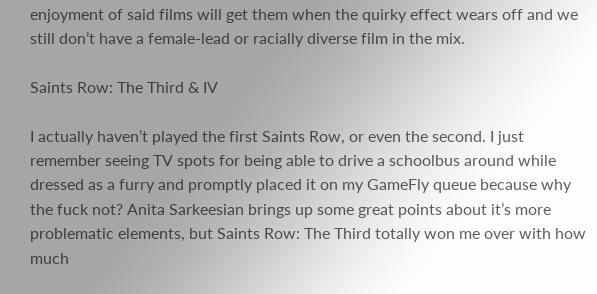enjoyment of said films will get them when the quirky effect wears off and we still don’t have a female-lead or racially diverse film in the mix.

Saints Row: The Third & IV

I actually haven’t played the first Saints Row, or even the second. I just remember seeing TV spots for being able to drive a schoolbus around while dressed as a furry and promptly placed it on my GameFly queue because why the fuck not? Anita Sarkeesian brings up some great points about it’s more problematic elements, but Saints Row: The Third totally won me over with how much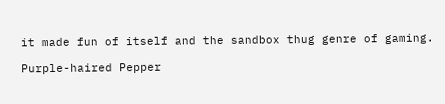it made fun of itself and the sandbox thug genre of gaming.

Purple-haired Pepper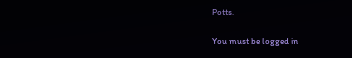Potts.

You must be logged in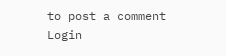to post a comment Login